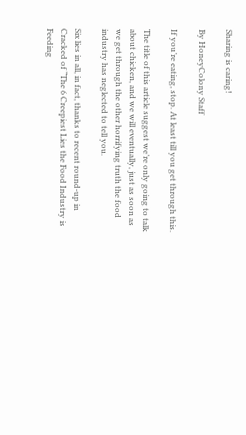Sharing is caring!

By HoneyColony Staff

If you’re eating, stop. At least till you get through this.

The title of this article suggest we’re only going to talk about chicken, and we will eventually, just as soon as we get through the other horrifying truth the food industry has neglected to tell you.

Six lies in all, in fact, thanks to recent round-up in Cracked of “The 6 Creepiest Lies the Food Industry is Feeding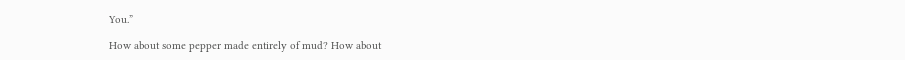You.”

How about some pepper made entirely of mud? How about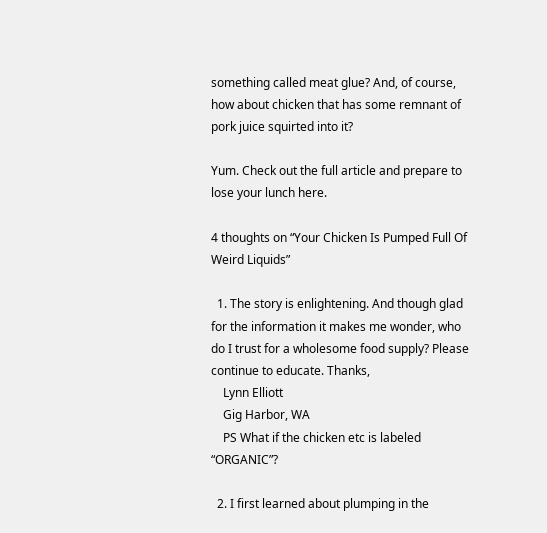something called meat glue? And, of course, how about chicken that has some remnant of pork juice squirted into it?

Yum. Check out the full article and prepare to lose your lunch here.

4 thoughts on “Your Chicken Is Pumped Full Of Weird Liquids”

  1. The story is enlightening. And though glad for the information it makes me wonder, who do I trust for a wholesome food supply? Please continue to educate. Thanks,
    Lynn Elliott
    Gig Harbor, WA
    PS What if the chicken etc is labeled “ORGANIC”?

  2. I first learned about plumping in the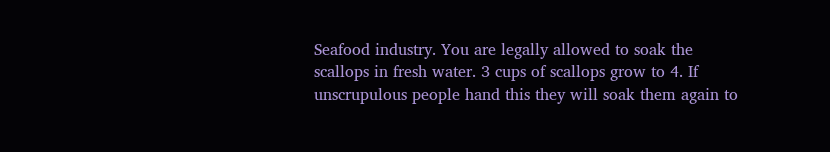Seafood industry. You are legally allowed to soak the scallops in fresh water. 3 cups of scallops grow to 4. If unscrupulous people hand this they will soak them again to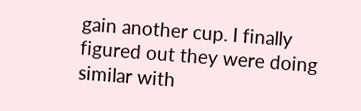gain another cup. I finally figured out they were doing similar with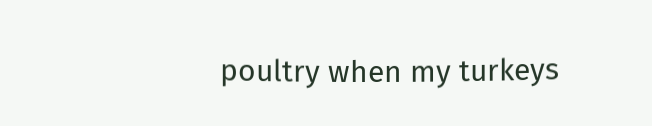poultry when my turkeys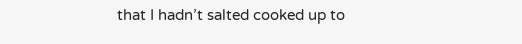that I hadn’t salted cooked up to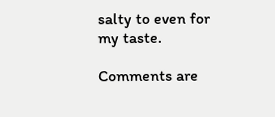salty to even for my taste.

Comments are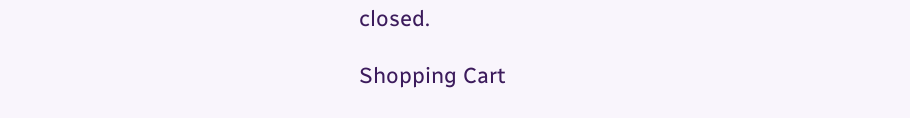closed.

Shopping Cart